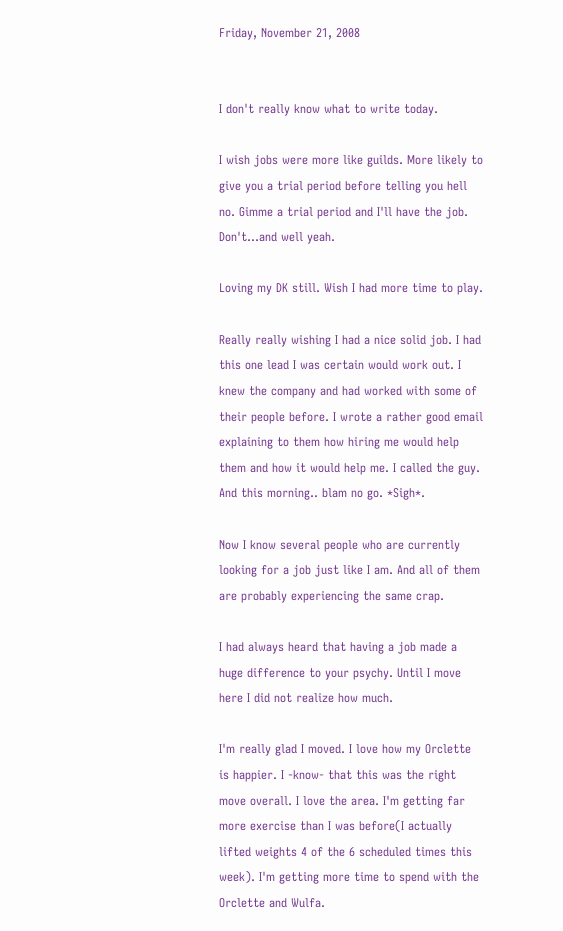Friday, November 21, 2008


I don't really know what to write today.

I wish jobs were more like guilds. More likely to give you a trial period before telling you hell no. Gimme a trial period and I'll have the job. Don't...and well yeah.

Loving my DK still. Wish I had more time to play.

Really really wishing I had a nice solid job. I had this one lead I was certain would work out. I knew the company and had worked with some of their people before. I wrote a rather good email explaining to them how hiring me would help them and how it would help me. I called the guy. And this morning.. blam no go. *Sigh*.

Now I know several people who are currently looking for a job just like I am. And all of them are probably experiencing the same crap.

I had always heard that having a job made a huge difference to your psychy. Until I move here I did not realize how much.

I'm really glad I moved. I love how my Orclette is happier. I -know- that this was the right move overall. I love the area. I'm getting far more exercise than I was before(I actually lifted weights 4 of the 6 scheduled times this week). I'm getting more time to spend with the Orclette and Wulfa.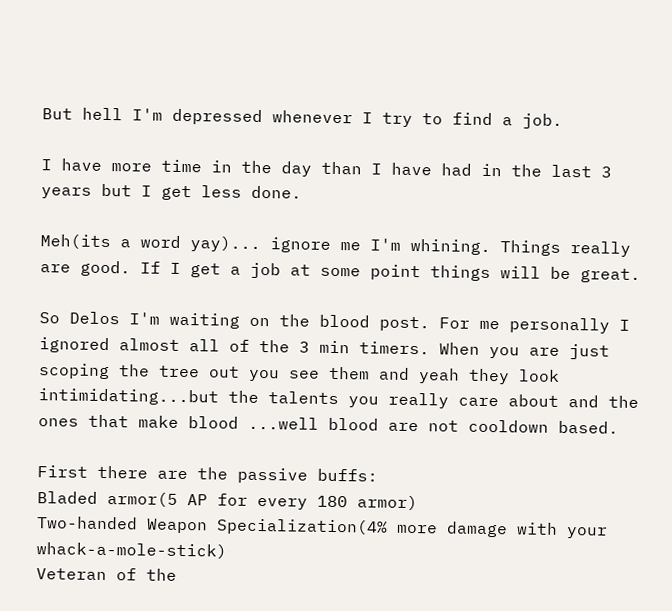But hell I'm depressed whenever I try to find a job.

I have more time in the day than I have had in the last 3 years but I get less done.

Meh(its a word yay)... ignore me I'm whining. Things really are good. If I get a job at some point things will be great.

So Delos I'm waiting on the blood post. For me personally I ignored almost all of the 3 min timers. When you are just scoping the tree out you see them and yeah they look intimidating...but the talents you really care about and the ones that make blood ...well blood are not cooldown based.

First there are the passive buffs:
Bladed armor(5 AP for every 180 armor)
Two-handed Weapon Specialization(4% more damage with your whack-a-mole-stick)
Veteran of the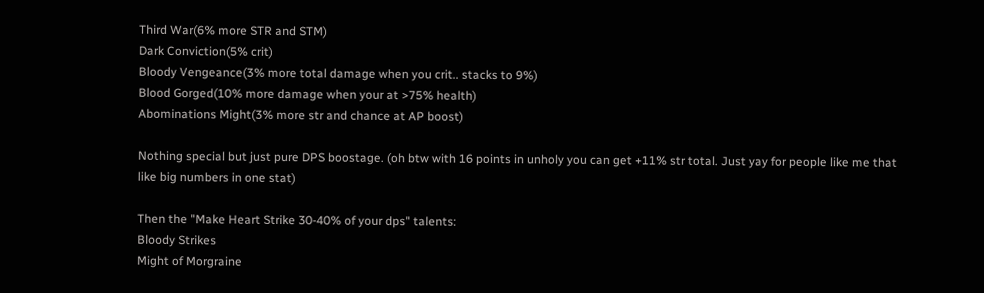Third War(6% more STR and STM)
Dark Conviction(5% crit)
Bloody Vengeance(3% more total damage when you crit.. stacks to 9%)
Blood Gorged(10% more damage when your at >75% health)
Abominations Might(3% more str and chance at AP boost)

Nothing special but just pure DPS boostage. (oh btw with 16 points in unholy you can get +11% str total. Just yay for people like me that like big numbers in one stat)

Then the "Make Heart Strike 30-40% of your dps" talents:
Bloody Strikes
Might of Morgraine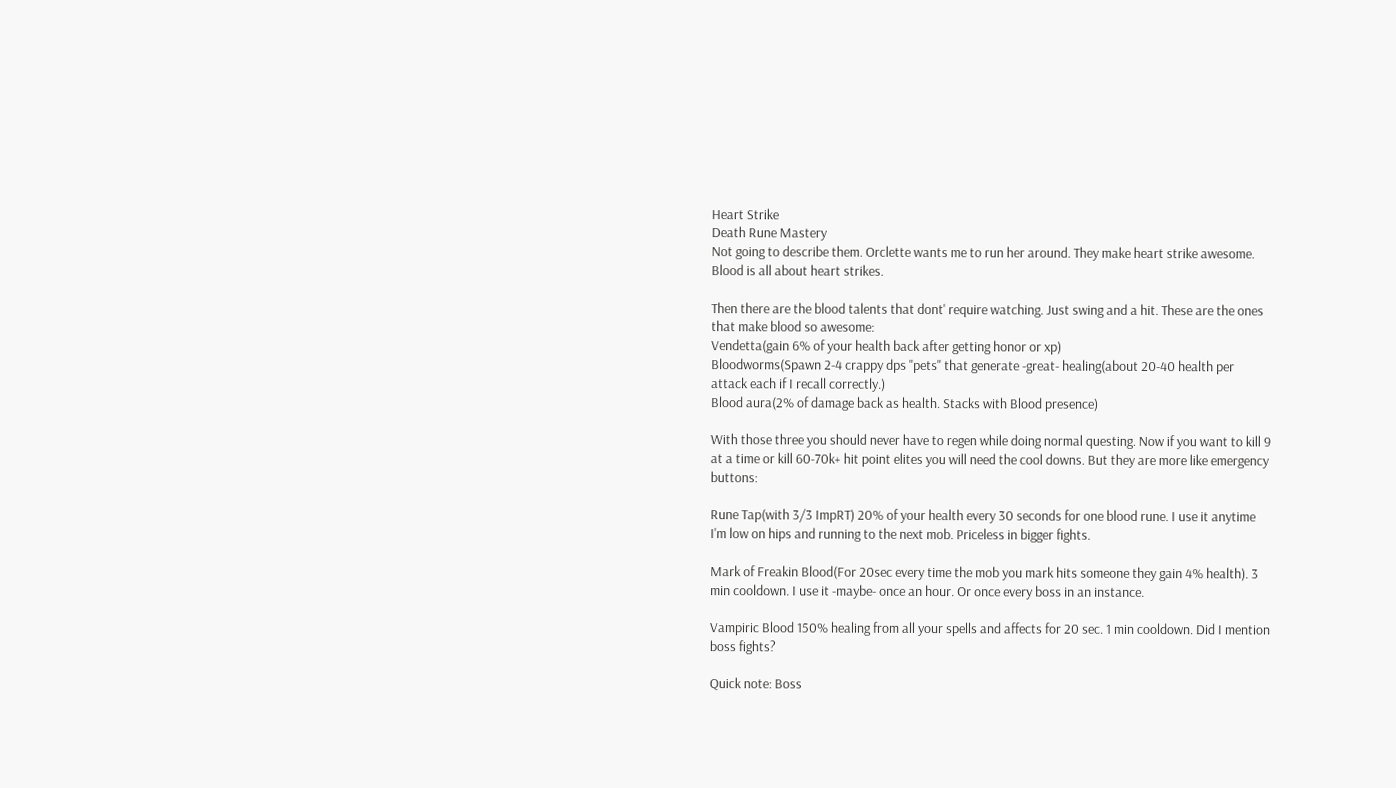Heart Strike
Death Rune Mastery
Not going to describe them. Orclette wants me to run her around. They make heart strike awesome. Blood is all about heart strikes.

Then there are the blood talents that dont' require watching. Just swing and a hit. These are the ones that make blood so awesome:
Vendetta(gain 6% of your health back after getting honor or xp)
Bloodworms(Spawn 2-4 crappy dps "pets" that generate -great- healing(about 20-40 health per attack each if I recall correctly.)
Blood aura(2% of damage back as health. Stacks with Blood presence)

With those three you should never have to regen while doing normal questing. Now if you want to kill 9 at a time or kill 60-70k+ hit point elites you will need the cool downs. But they are more like emergency buttons:

Rune Tap(with 3/3 ImpRT) 20% of your health every 30 seconds for one blood rune. I use it anytime I'm low on hips and running to the next mob. Priceless in bigger fights.

Mark of Freakin Blood(For 20sec every time the mob you mark hits someone they gain 4% health). 3 min cooldown. I use it -maybe- once an hour. Or once every boss in an instance.

Vampiric Blood 150% healing from all your spells and affects for 20 sec. 1 min cooldown. Did I mention boss fights?

Quick note: Boss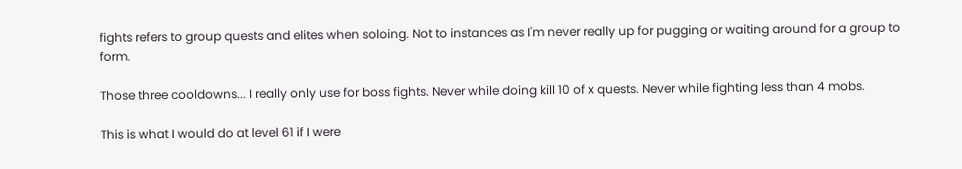fights refers to group quests and elites when soloing. Not to instances as I'm never really up for pugging or waiting around for a group to form.

Those three cooldowns... I really only use for boss fights. Never while doing kill 10 of x quests. Never while fighting less than 4 mobs.

This is what I would do at level 61 if I were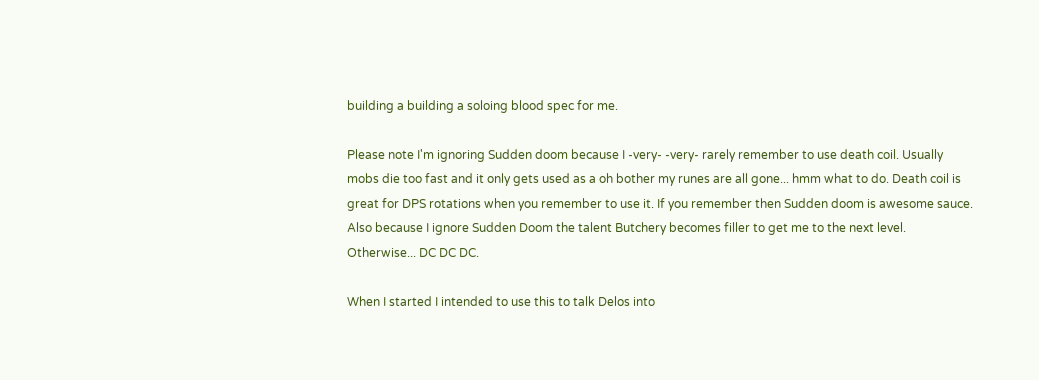building a building a soloing blood spec for me.

Please note I'm ignoring Sudden doom because I -very- -very- rarely remember to use death coil. Usually mobs die too fast and it only gets used as a oh bother my runes are all gone... hmm what to do. Death coil is great for DPS rotations when you remember to use it. If you remember then Sudden doom is awesome sauce. Also because I ignore Sudden Doom the talent Butchery becomes filler to get me to the next level. Otherwise... DC DC DC.

When I started I intended to use this to talk Delos into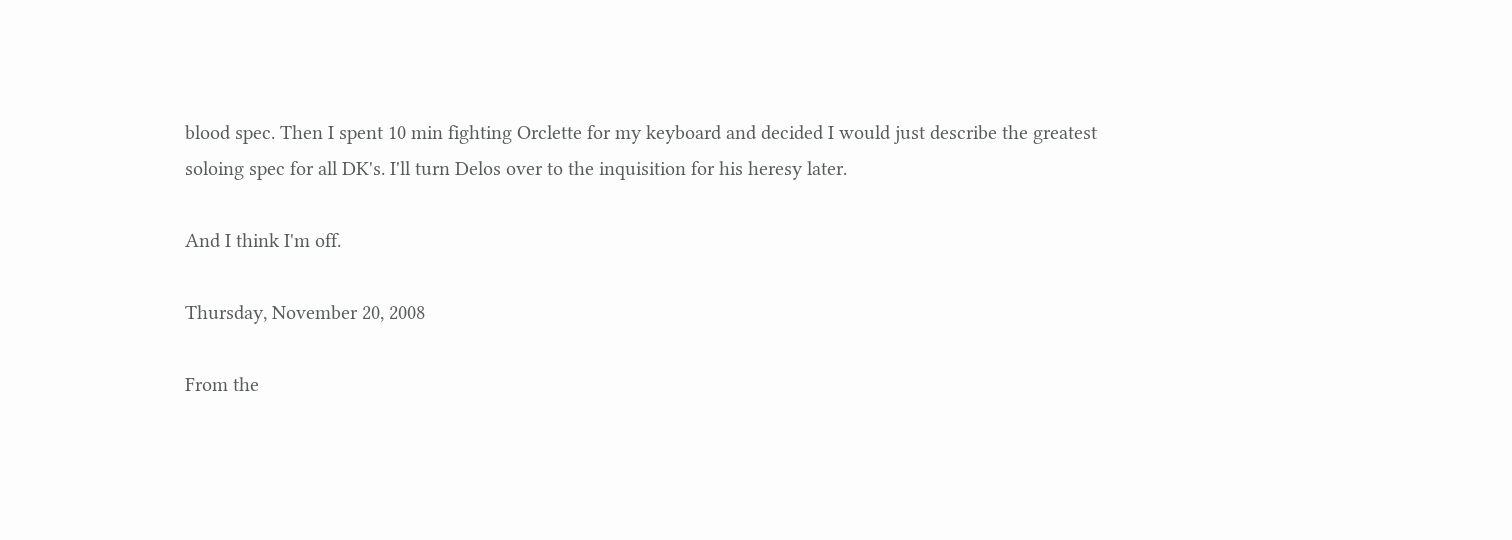blood spec. Then I spent 10 min fighting Orclette for my keyboard and decided I would just describe the greatest soloing spec for all DK's. I'll turn Delos over to the inquisition for his heresy later.

And I think I'm off.

Thursday, November 20, 2008

From the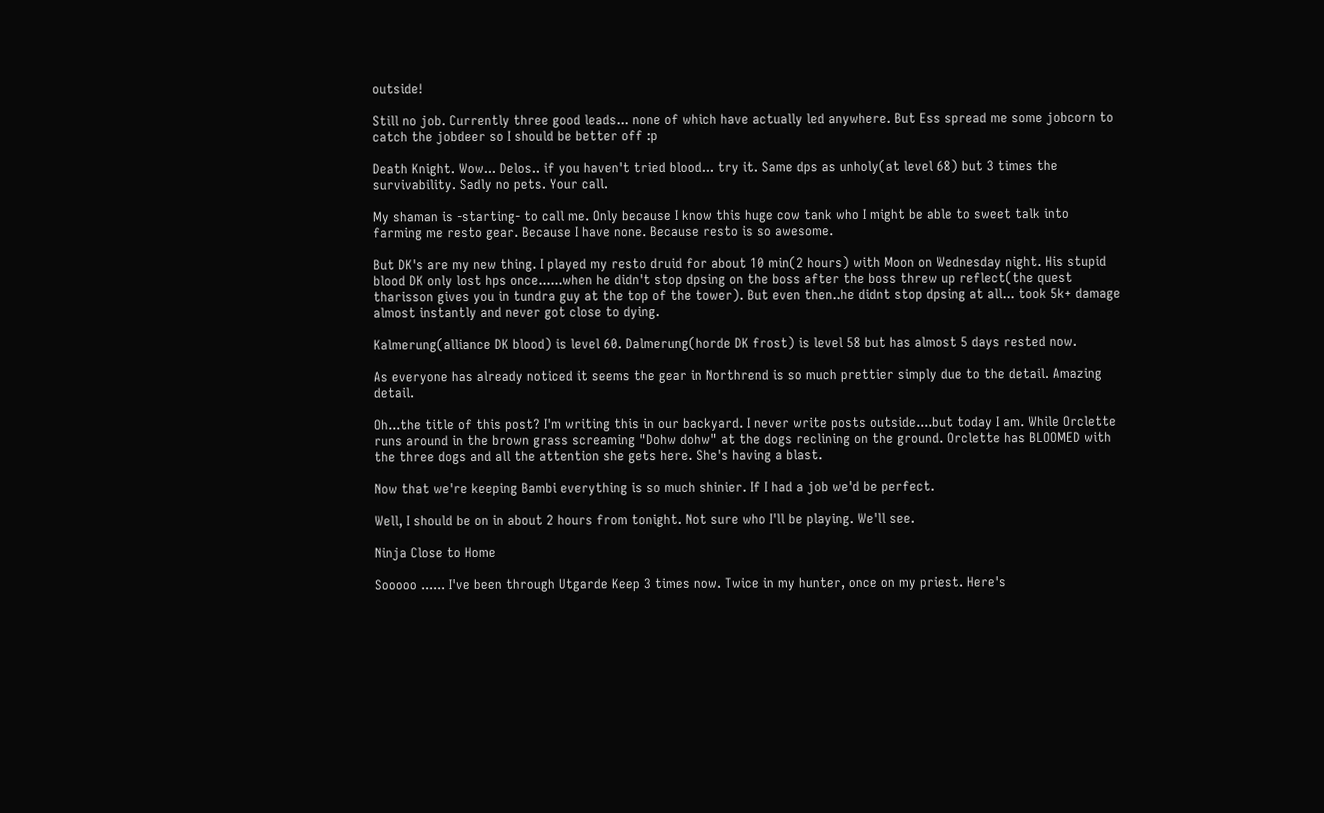outside!

Still no job. Currently three good leads... none of which have actually led anywhere. But Ess spread me some jobcorn to catch the jobdeer so I should be better off :p

Death Knight. Wow... Delos.. if you haven't tried blood... try it. Same dps as unholy(at level 68) but 3 times the survivability. Sadly no pets. Your call.

My shaman is -starting- to call me. Only because I know this huge cow tank who I might be able to sweet talk into farming me resto gear. Because I have none. Because resto is so awesome.

But DK's are my new thing. I played my resto druid for about 10 min(2 hours) with Moon on Wednesday night. His stupid blood DK only lost hps once......when he didn't stop dpsing on the boss after the boss threw up reflect(the quest tharisson gives you in tundra guy at the top of the tower). But even then..he didnt stop dpsing at all... took 5k+ damage almost instantly and never got close to dying.

Kalmerung(alliance DK blood) is level 60. Dalmerung(horde DK frost) is level 58 but has almost 5 days rested now.

As everyone has already noticed it seems the gear in Northrend is so much prettier simply due to the detail. Amazing detail.

Oh...the title of this post? I'm writing this in our backyard. I never write posts outside....but today I am. While Orclette runs around in the brown grass screaming "Dohw dohw" at the dogs reclining on the ground. Orclette has BLOOMED with the three dogs and all the attention she gets here. She's having a blast.

Now that we're keeping Bambi everything is so much shinier. If I had a job we'd be perfect.

Well, I should be on in about 2 hours from tonight. Not sure who I'll be playing. We'll see.

Ninja Close to Home

Sooooo ...... I've been through Utgarde Keep 3 times now. Twice in my hunter, once on my priest. Here's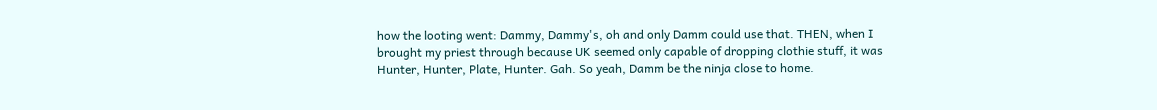how the looting went: Dammy, Dammy's, oh and only Damm could use that. THEN, when I brought my priest through because UK seemed only capable of dropping clothie stuff, it was Hunter, Hunter, Plate, Hunter. Gah. So yeah, Damm be the ninja close to home.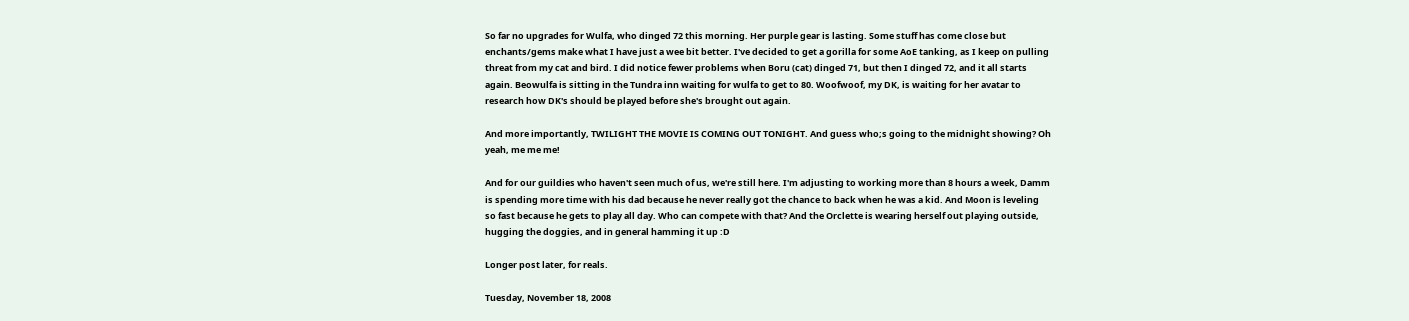So far no upgrades for Wulfa, who dinged 72 this morning. Her purple gear is lasting. Some stuff has come close but enchants/gems make what I have just a wee bit better. I've decided to get a gorilla for some AoE tanking, as I keep on pulling threat from my cat and bird. I did notice fewer problems when Boru (cat) dinged 71, but then I dinged 72, and it all starts again. Beowulfa is sitting in the Tundra inn waiting for wulfa to get to 80. Woofwoof, my DK, is waiting for her avatar to research how DK's should be played before she's brought out again.

And more importantly, TWILIGHT THE MOVIE IS COMING OUT TONIGHT. And guess who;s going to the midnight showing? Oh yeah, me me me!

And for our guildies who haven't seen much of us, we're still here. I'm adjusting to working more than 8 hours a week, Damm is spending more time with his dad because he never really got the chance to back when he was a kid. And Moon is leveling so fast because he gets to play all day. Who can compete with that? And the Orclette is wearing herself out playing outside, hugging the doggies, and in general hamming it up :D

Longer post later, for reals.

Tuesday, November 18, 2008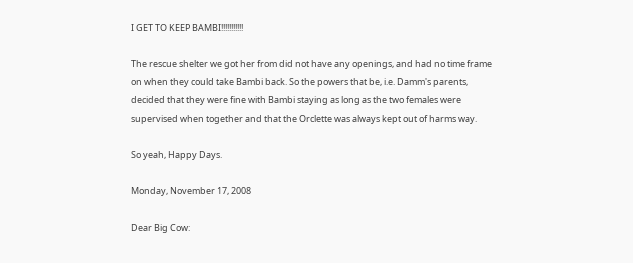I GET TO KEEP BAMBI!!!!!!!!!!!

The rescue shelter we got her from did not have any openings, and had no time frame on when they could take Bambi back. So the powers that be, i.e. Damm's parents, decided that they were fine with Bambi staying as long as the two females were supervised when together and that the Orclette was always kept out of harms way.

So yeah, Happy Days.

Monday, November 17, 2008

Dear Big Cow: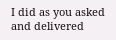I did as you asked and delivered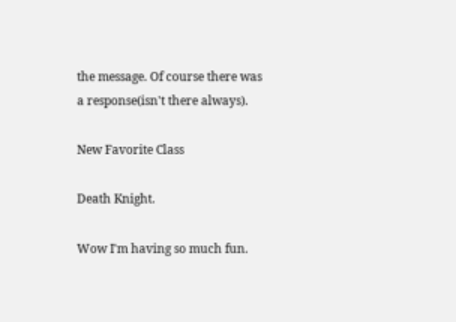the message. Of course there was a response(isn't there always).

New Favorite Class

Death Knight.

Wow I'm having so much fun.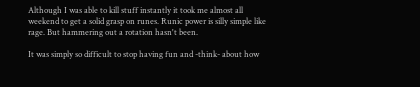Although I was able to kill stuff instantly it took me almost all weekend to get a solid grasp on runes. Runic power is silly simple like rage. But hammering out a rotation hasn't been.

It was simply so difficult to stop having fun and -think- about how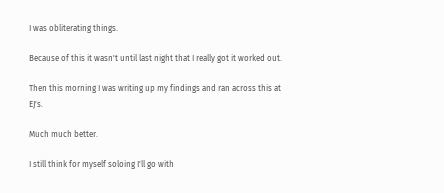I was obliterating things.

Because of this it wasn't until last night that I really got it worked out.

Then this morning I was writing up my findings and ran across this at EJ's.

Much much better.

I still think for myself soloing I'll go with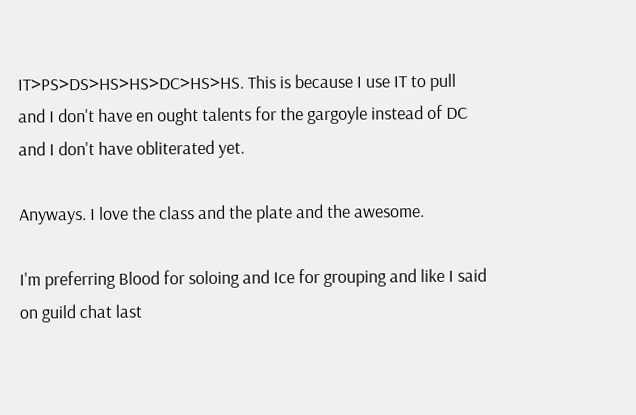IT>PS>DS>HS>HS>DC>HS>HS. This is because I use IT to pull and I don't have en ought talents for the gargoyle instead of DC and I don't have obliterated yet.

Anyways. I love the class and the plate and the awesome.

I'm preferring Blood for soloing and Ice for grouping and like I said on guild chat last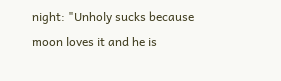night: "Unholy sucks because moon loves it and he is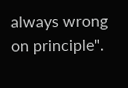always wrong on principle".